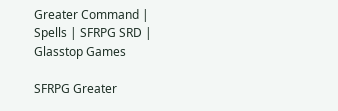Greater Command | Spells | SFRPG SRD | Glasstop Games

SFRPG Greater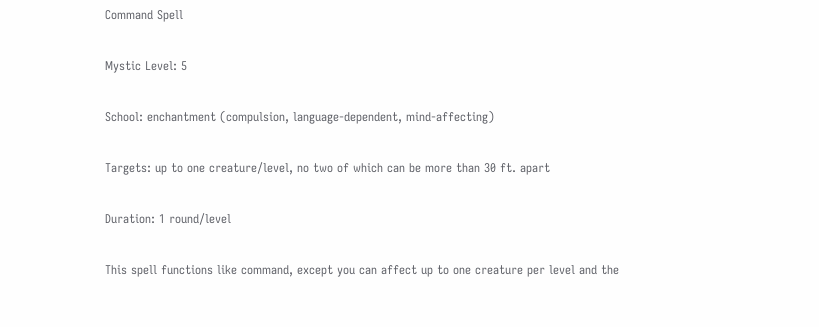Command Spell

Mystic Level: 5

School: enchantment (compulsion, language-dependent, mind-affecting)

Targets: up to one creature/level, no two of which can be more than 30 ft. apart

Duration: 1 round/level

This spell functions like command, except you can affect up to one creature per level and the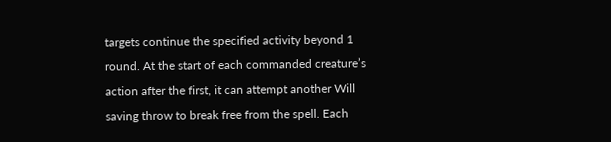targets continue the specified activity beyond 1 round. At the start of each commanded creature’s action after the first, it can attempt another Will saving throw to break free from the spell. Each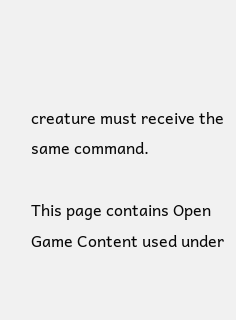creature must receive the same command.

This page contains Open Game Content used under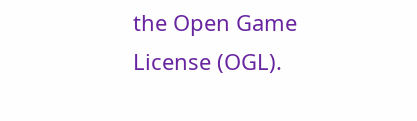the Open Game License (OGL).